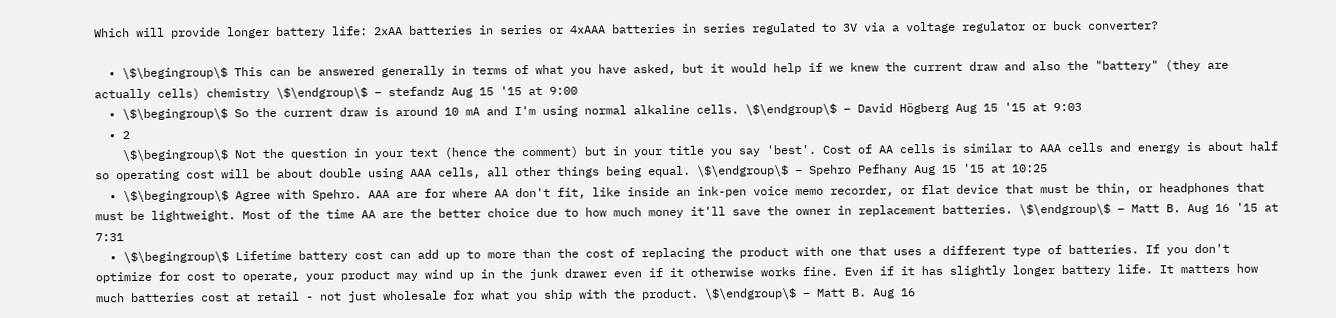Which will provide longer battery life: 2xAA batteries in series or 4xAAA batteries in series regulated to 3V via a voltage regulator or buck converter?

  • \$\begingroup\$ This can be answered generally in terms of what you have asked, but it would help if we knew the current draw and also the "battery" (they are actually cells) chemistry \$\endgroup\$ – stefandz Aug 15 '15 at 9:00
  • \$\begingroup\$ So the current draw is around 10 mA and I'm using normal alkaline cells. \$\endgroup\$ – David Högberg Aug 15 '15 at 9:03
  • 2
    \$\begingroup\$ Not the question in your text (hence the comment) but in your title you say 'best'. Cost of AA cells is similar to AAA cells and energy is about half so operating cost will be about double using AAA cells, all other things being equal. \$\endgroup\$ – Spehro Pefhany Aug 15 '15 at 10:25
  • \$\begingroup\$ Agree with Spehro. AAA are for where AA don't fit, like inside an ink-pen voice memo recorder, or flat device that must be thin, or headphones that must be lightweight. Most of the time AA are the better choice due to how much money it'll save the owner in replacement batteries. \$\endgroup\$ – Matt B. Aug 16 '15 at 7:31
  • \$\begingroup\$ Lifetime battery cost can add up to more than the cost of replacing the product with one that uses a different type of batteries. If you don't optimize for cost to operate, your product may wind up in the junk drawer even if it otherwise works fine. Even if it has slightly longer battery life. It matters how much batteries cost at retail - not just wholesale for what you ship with the product. \$\endgroup\$ – Matt B. Aug 16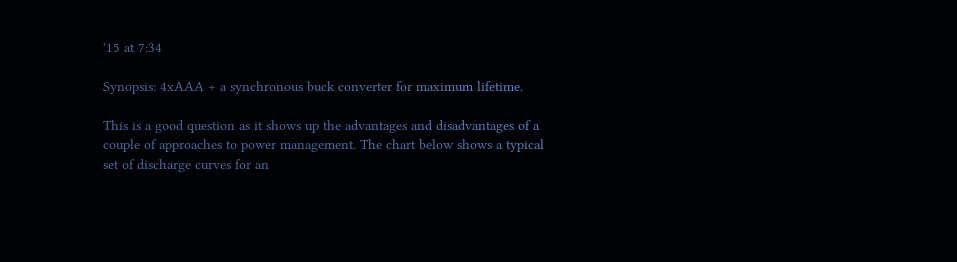'15 at 7:34

Synopsis: 4xAAA + a synchronous buck converter for maximum lifetime.

This is a good question as it shows up the advantages and disadvantages of a couple of approaches to power management. The chart below shows a typical set of discharge curves for an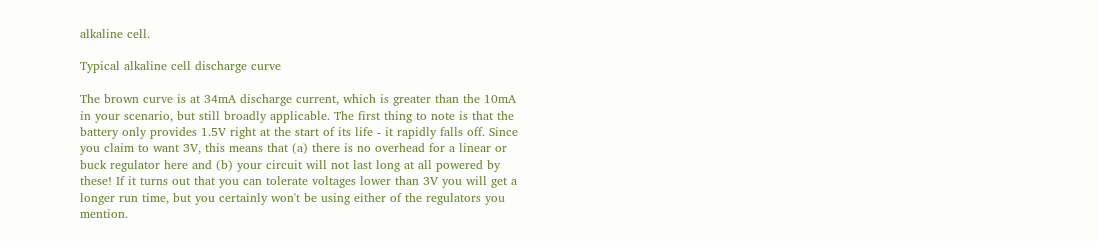alkaline cell.

Typical alkaline cell discharge curve

The brown curve is at 34mA discharge current, which is greater than the 10mA in your scenario, but still broadly applicable. The first thing to note is that the battery only provides 1.5V right at the start of its life - it rapidly falls off. Since you claim to want 3V, this means that (a) there is no overhead for a linear or buck regulator here and (b) your circuit will not last long at all powered by these! If it turns out that you can tolerate voltages lower than 3V you will get a longer run time, but you certainly won't be using either of the regulators you mention.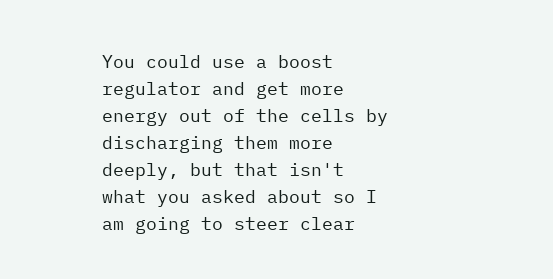You could use a boost regulator and get more energy out of the cells by discharging them more deeply, but that isn't what you asked about so I am going to steer clear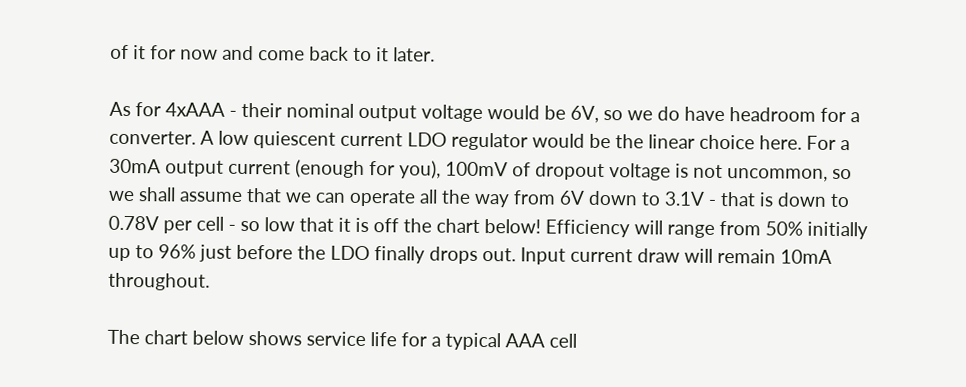of it for now and come back to it later.

As for 4xAAA - their nominal output voltage would be 6V, so we do have headroom for a converter. A low quiescent current LDO regulator would be the linear choice here. For a 30mA output current (enough for you), 100mV of dropout voltage is not uncommon, so we shall assume that we can operate all the way from 6V down to 3.1V - that is down to 0.78V per cell - so low that it is off the chart below! Efficiency will range from 50% initially up to 96% just before the LDO finally drops out. Input current draw will remain 10mA throughout.

The chart below shows service life for a typical AAA cell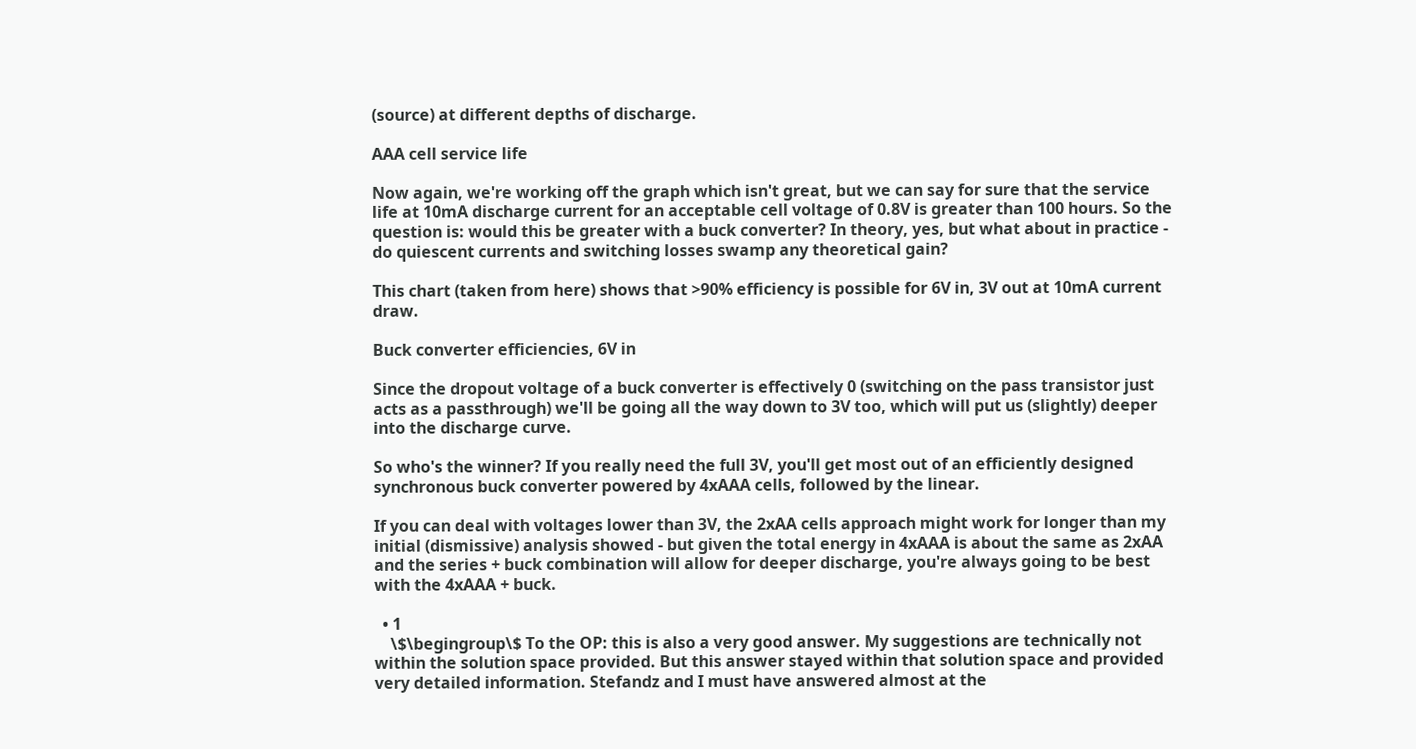(source) at different depths of discharge.

AAA cell service life

Now again, we're working off the graph which isn't great, but we can say for sure that the service life at 10mA discharge current for an acceptable cell voltage of 0.8V is greater than 100 hours. So the question is: would this be greater with a buck converter? In theory, yes, but what about in practice - do quiescent currents and switching losses swamp any theoretical gain?

This chart (taken from here) shows that >90% efficiency is possible for 6V in, 3V out at 10mA current draw.

Buck converter efficiencies, 6V in

Since the dropout voltage of a buck converter is effectively 0 (switching on the pass transistor just acts as a passthrough) we'll be going all the way down to 3V too, which will put us (slightly) deeper into the discharge curve.

So who's the winner? If you really need the full 3V, you'll get most out of an efficiently designed synchronous buck converter powered by 4xAAA cells, followed by the linear.

If you can deal with voltages lower than 3V, the 2xAA cells approach might work for longer than my initial (dismissive) analysis showed - but given the total energy in 4xAAA is about the same as 2xAA and the series + buck combination will allow for deeper discharge, you're always going to be best with the 4xAAA + buck.

  • 1
    \$\begingroup\$ To the OP: this is also a very good answer. My suggestions are technically not within the solution space provided. But this answer stayed within that solution space and provided very detailed information. Stefandz and I must have answered almost at the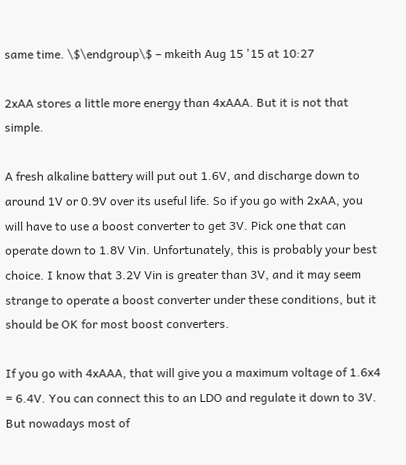same time. \$\endgroup\$ – mkeith Aug 15 '15 at 10:27

2xAA stores a little more energy than 4xAAA. But it is not that simple.

A fresh alkaline battery will put out 1.6V, and discharge down to around 1V or 0.9V over its useful life. So if you go with 2xAA, you will have to use a boost converter to get 3V. Pick one that can operate down to 1.8V Vin. Unfortunately, this is probably your best choice. I know that 3.2V Vin is greater than 3V, and it may seem strange to operate a boost converter under these conditions, but it should be OK for most boost converters.

If you go with 4xAAA, that will give you a maximum voltage of 1.6x4 = 6.4V. You can connect this to an LDO and regulate it down to 3V. But nowadays most of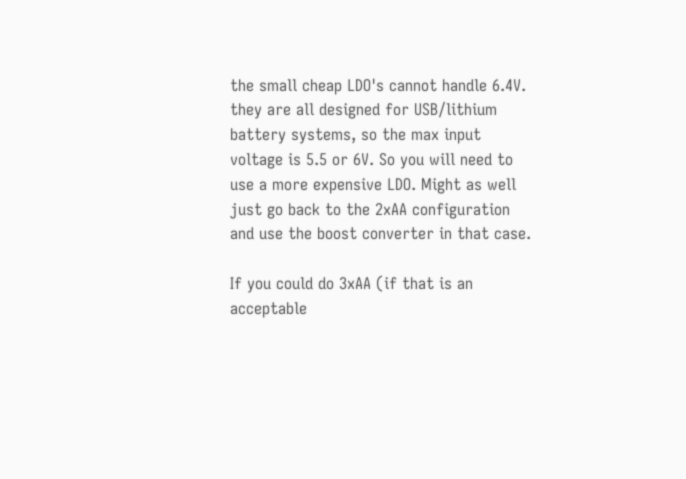the small cheap LDO's cannot handle 6.4V. they are all designed for USB/lithium battery systems, so the max input voltage is 5.5 or 6V. So you will need to use a more expensive LDO. Might as well just go back to the 2xAA configuration and use the boost converter in that case.

If you could do 3xAA (if that is an acceptable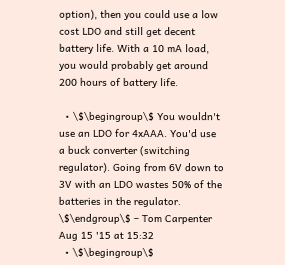option), then you could use a low cost LDO and still get decent battery life. With a 10 mA load, you would probably get around 200 hours of battery life.

  • \$\begingroup\$ You wouldn't use an LDO for 4xAAA. You'd use a buck converter (switching regulator). Going from 6V down to 3V with an LDO wastes 50% of the batteries in the regulator. \$\endgroup\$ – Tom Carpenter Aug 15 '15 at 15:32
  • \$\begingroup\$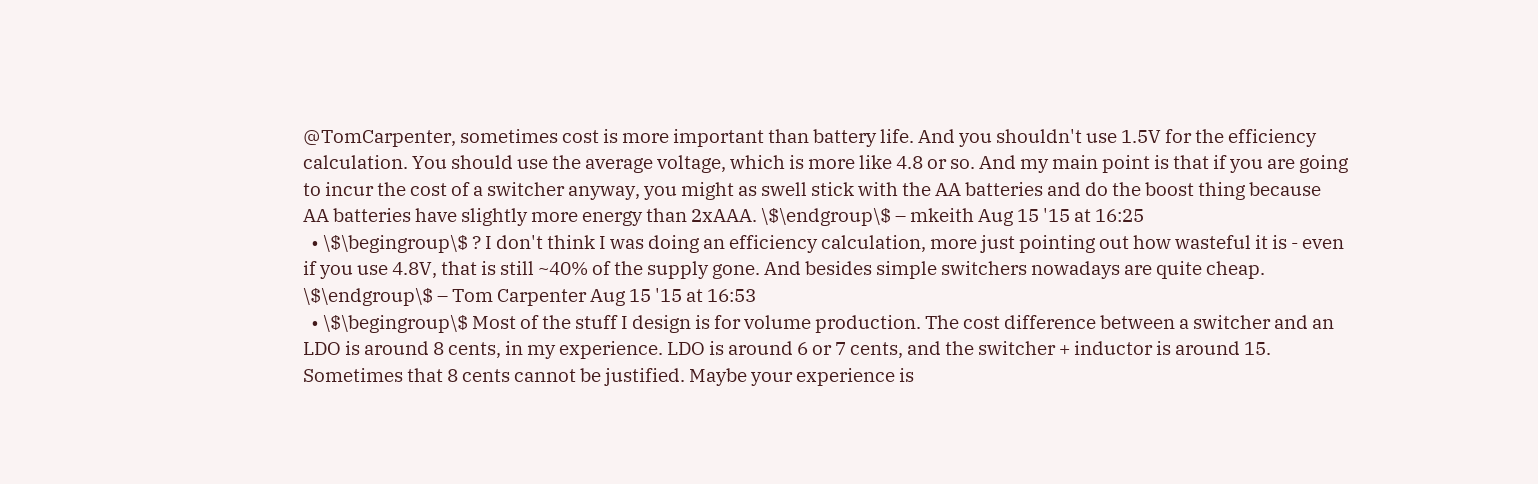@TomCarpenter, sometimes cost is more important than battery life. And you shouldn't use 1.5V for the efficiency calculation. You should use the average voltage, which is more like 4.8 or so. And my main point is that if you are going to incur the cost of a switcher anyway, you might as swell stick with the AA batteries and do the boost thing because AA batteries have slightly more energy than 2xAAA. \$\endgroup\$ – mkeith Aug 15 '15 at 16:25
  • \$\begingroup\$ ? I don't think I was doing an efficiency calculation, more just pointing out how wasteful it is - even if you use 4.8V, that is still ~40% of the supply gone. And besides simple switchers nowadays are quite cheap. \$\endgroup\$ – Tom Carpenter Aug 15 '15 at 16:53
  • \$\begingroup\$ Most of the stuff I design is for volume production. The cost difference between a switcher and an LDO is around 8 cents, in my experience. LDO is around 6 or 7 cents, and the switcher + inductor is around 15. Sometimes that 8 cents cannot be justified. Maybe your experience is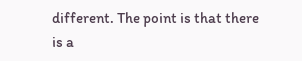different. The point is that there is a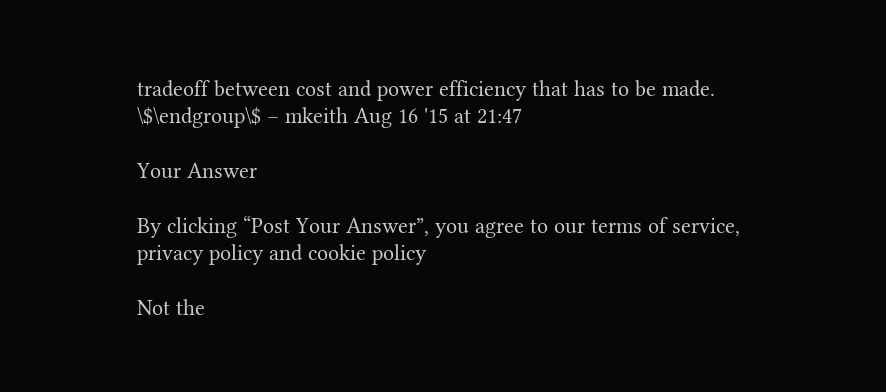tradeoff between cost and power efficiency that has to be made. \$\endgroup\$ – mkeith Aug 16 '15 at 21:47

Your Answer

By clicking “Post Your Answer”, you agree to our terms of service, privacy policy and cookie policy

Not the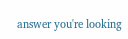answer you're looking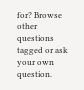for? Browse other questions tagged or ask your own question.